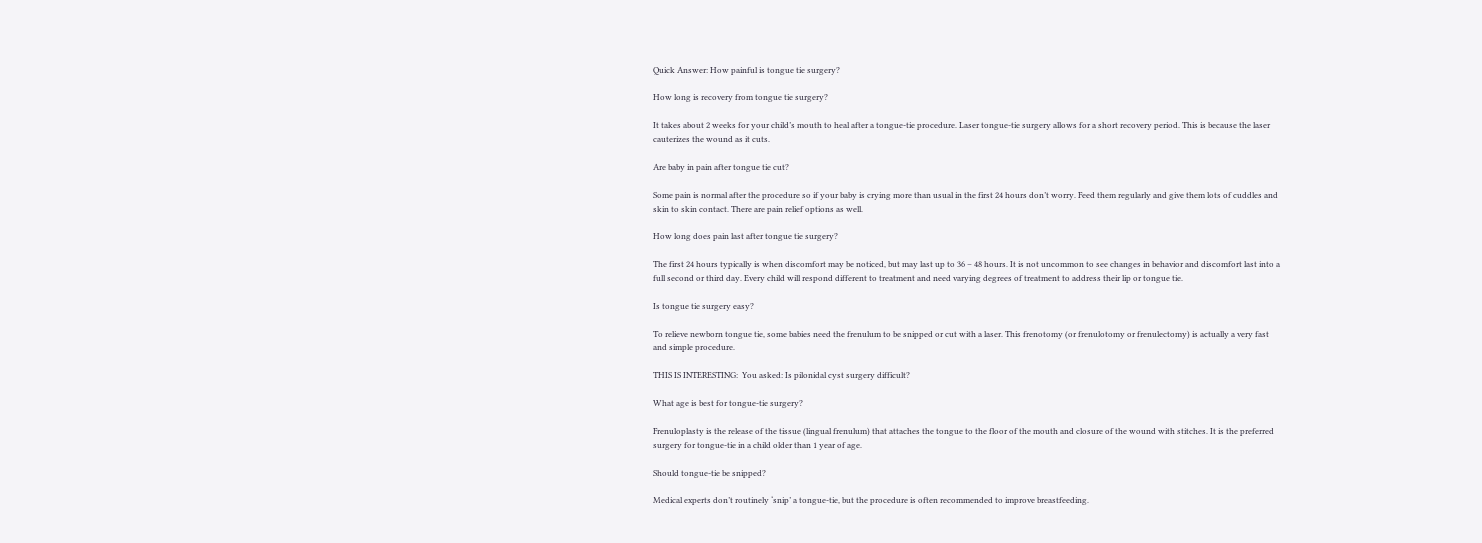Quick Answer: How painful is tongue tie surgery?

How long is recovery from tongue tie surgery?

It takes about 2 weeks for your child’s mouth to heal after a tongue-tie procedure. Laser tongue-tie surgery allows for a short recovery period. This is because the laser cauterizes the wound as it cuts.

Are baby in pain after tongue tie cut?

Some pain is normal after the procedure so if your baby is crying more than usual in the first 24 hours don’t worry. Feed them regularly and give them lots of cuddles and skin to skin contact. There are pain relief options as well.

How long does pain last after tongue tie surgery?

The first 24 hours typically is when discomfort may be noticed, but may last up to 36 – 48 hours. It is not uncommon to see changes in behavior and discomfort last into a full second or third day. Every child will respond different to treatment and need varying degrees of treatment to address their lip or tongue tie.

Is tongue tie surgery easy?

To relieve newborn tongue tie, some babies need the frenulum to be snipped or cut with a laser. This frenotomy (or frenulotomy or frenulectomy) is actually a very fast and simple procedure.

THIS IS INTERESTING:  You asked: Is pilonidal cyst surgery difficult?

What age is best for tongue-tie surgery?

Frenuloplasty is the release of the tissue (lingual frenulum) that attaches the tongue to the floor of the mouth and closure of the wound with stitches. It is the preferred surgery for tongue-tie in a child older than 1 year of age.

Should tongue-tie be snipped?

Medical experts don’t routinely ‘snip’ a tongue-tie, but the procedure is often recommended to improve breastfeeding.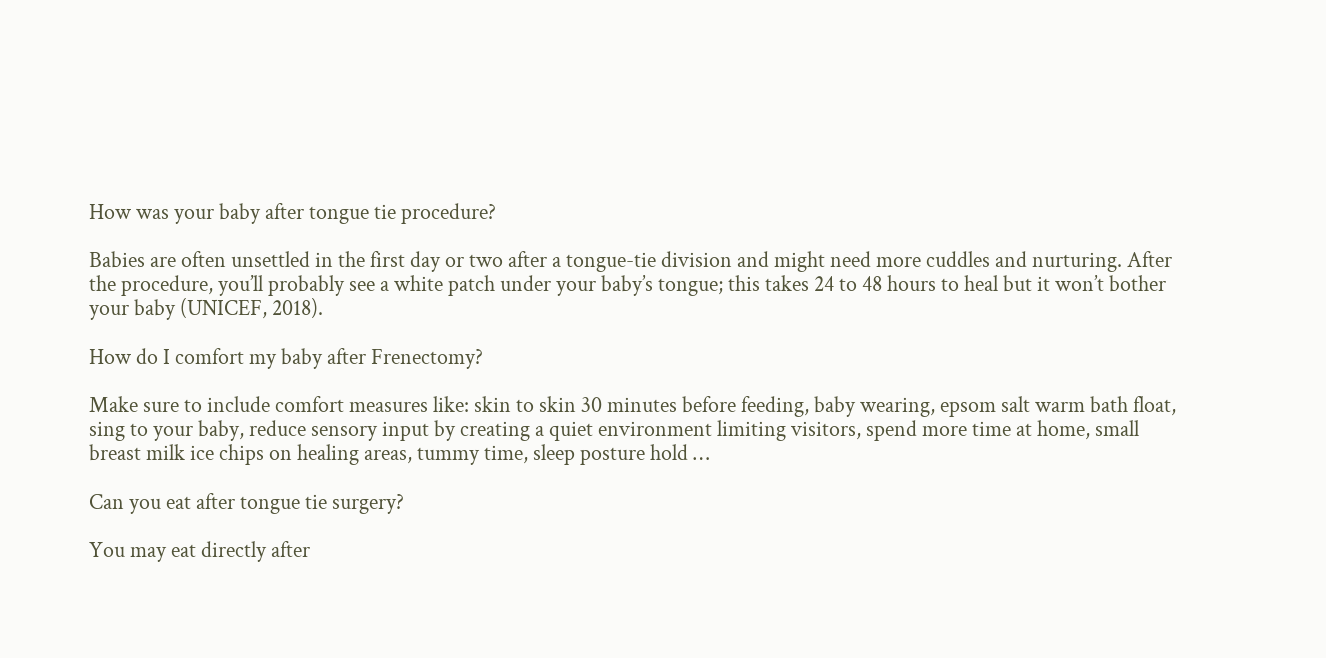How was your baby after tongue tie procedure?

Babies are often unsettled in the first day or two after a tongue-tie division and might need more cuddles and nurturing. After the procedure, you’ll probably see a white patch under your baby’s tongue; this takes 24 to 48 hours to heal but it won’t bother your baby (UNICEF, 2018).

How do I comfort my baby after Frenectomy?

Make sure to include comfort measures like: skin to skin 30 minutes before feeding, baby wearing, epsom salt warm bath float, sing to your baby, reduce sensory input by creating a quiet environment limiting visitors, spend more time at home, small breast milk ice chips on healing areas, tummy time, sleep posture hold …

Can you eat after tongue tie surgery?

You may eat directly after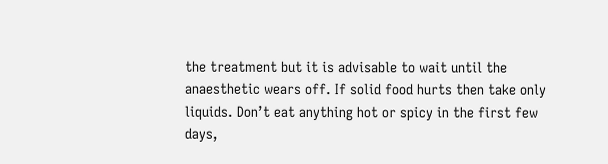the treatment but it is advisable to wait until the anaesthetic wears off. If solid food hurts then take only liquids. Don’t eat anything hot or spicy in the first few days,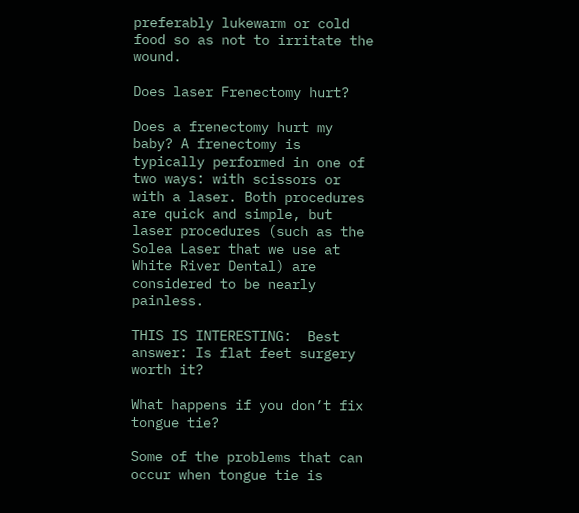preferably lukewarm or cold food so as not to irritate the wound.

Does laser Frenectomy hurt?

Does a frenectomy hurt my baby? A frenectomy is typically performed in one of two ways: with scissors or with a laser. Both procedures are quick and simple, but laser procedures (such as the Solea Laser that we use at White River Dental) are considered to be nearly painless.

THIS IS INTERESTING:  Best answer: Is flat feet surgery worth it?

What happens if you don’t fix tongue tie?

Some of the problems that can occur when tongue tie is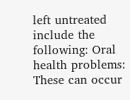left untreated include the following: Oral health problems: These can occur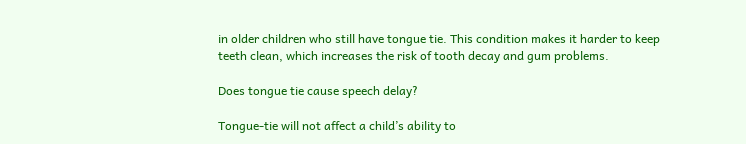in older children who still have tongue tie. This condition makes it harder to keep teeth clean, which increases the risk of tooth decay and gum problems.

Does tongue tie cause speech delay?

Tongue-tie will not affect a child’s ability to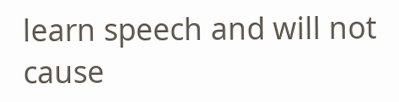learn speech and will not cause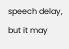speech delay, but it may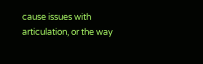cause issues with articulation, or the way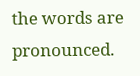the words are pronounced.